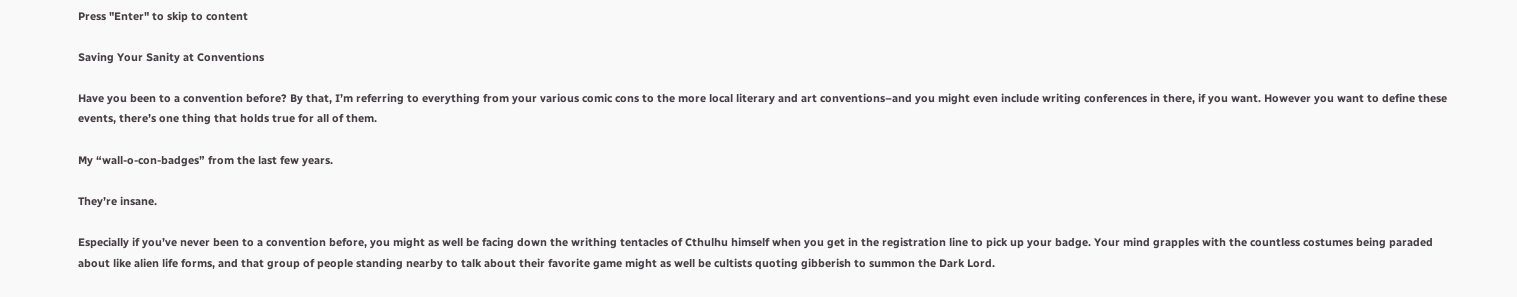Press "Enter" to skip to content

Saving Your Sanity at Conventions

Have you been to a convention before? By that, I’m referring to everything from your various comic cons to the more local literary and art conventions–and you might even include writing conferences in there, if you want. However you want to define these events, there’s one thing that holds true for all of them.

My “wall-o-con-badges” from the last few years.

They’re insane.

Especially if you’ve never been to a convention before, you might as well be facing down the writhing tentacles of Cthulhu himself when you get in the registration line to pick up your badge. Your mind grapples with the countless costumes being paraded about like alien life forms, and that group of people standing nearby to talk about their favorite game might as well be cultists quoting gibberish to summon the Dark Lord.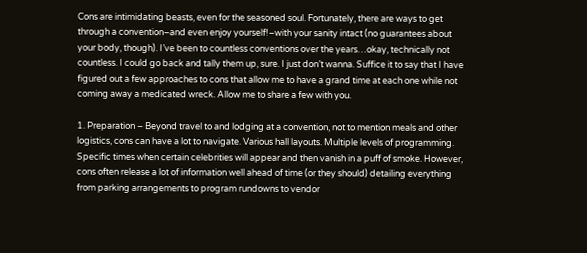Cons are intimidating beasts, even for the seasoned soul. Fortunately, there are ways to get through a convention–and even enjoy yourself!–with your sanity intact (no guarantees about your body, though). I’ve been to countless conventions over the years…okay, technically not countless. I could go back and tally them up, sure. I just don’t wanna. Suffice it to say that I have figured out a few approaches to cons that allow me to have a grand time at each one while not coming away a medicated wreck. Allow me to share a few with you.

1. Preparation – Beyond travel to and lodging at a convention, not to mention meals and other logistics, cons can have a lot to navigate. Various hall layouts. Multiple levels of programming. Specific times when certain celebrities will appear and then vanish in a puff of smoke. However, cons often release a lot of information well ahead of time (or they should) detailing everything from parking arrangements to program rundowns to vendor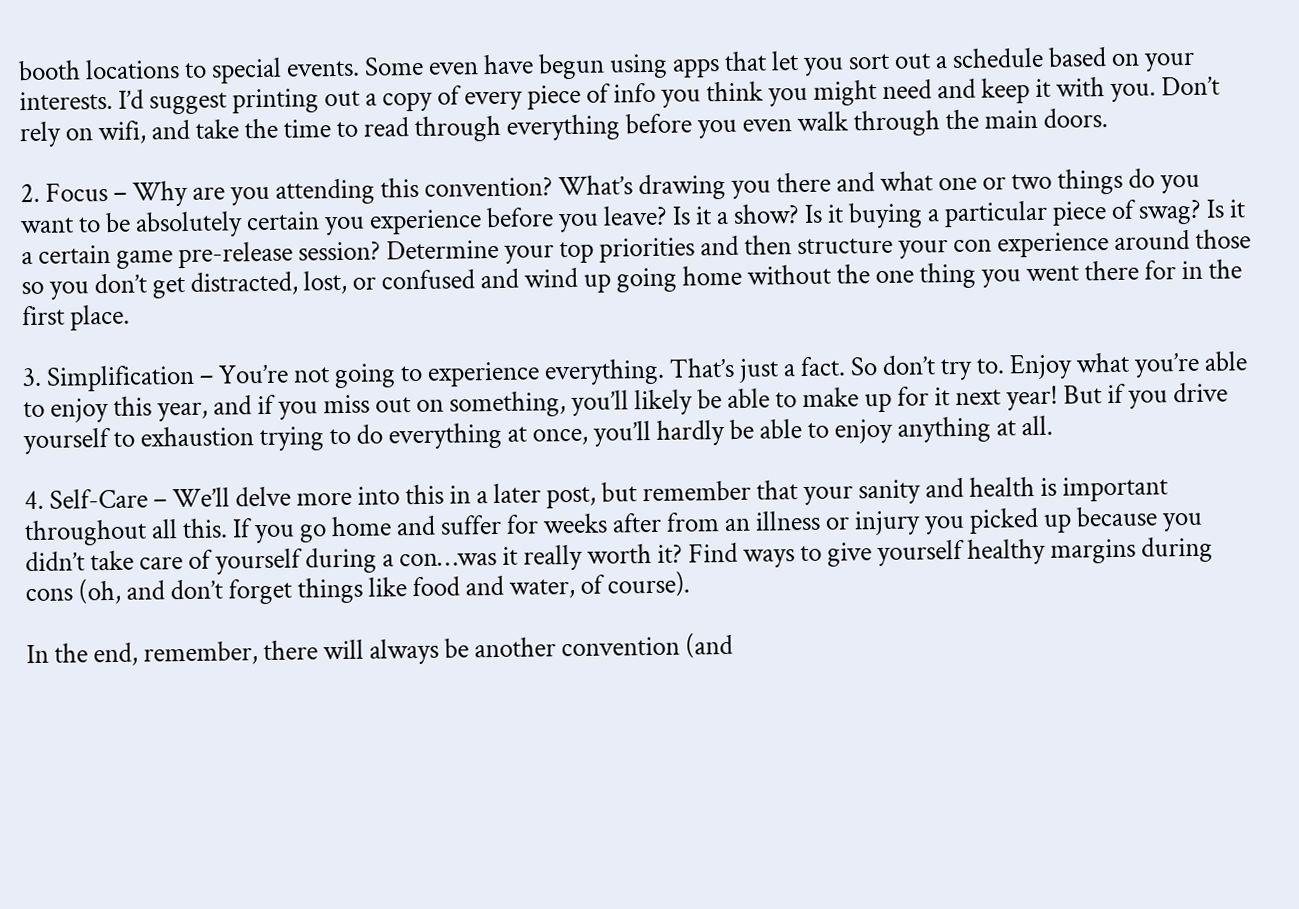booth locations to special events. Some even have begun using apps that let you sort out a schedule based on your interests. I’d suggest printing out a copy of every piece of info you think you might need and keep it with you. Don’t rely on wifi, and take the time to read through everything before you even walk through the main doors.

2. Focus – Why are you attending this convention? What’s drawing you there and what one or two things do you want to be absolutely certain you experience before you leave? Is it a show? Is it buying a particular piece of swag? Is it a certain game pre-release session? Determine your top priorities and then structure your con experience around those so you don’t get distracted, lost, or confused and wind up going home without the one thing you went there for in the first place.

3. Simplification – You’re not going to experience everything. That’s just a fact. So don’t try to. Enjoy what you’re able to enjoy this year, and if you miss out on something, you’ll likely be able to make up for it next year! But if you drive yourself to exhaustion trying to do everything at once, you’ll hardly be able to enjoy anything at all.

4. Self-Care – We’ll delve more into this in a later post, but remember that your sanity and health is important throughout all this. If you go home and suffer for weeks after from an illness or injury you picked up because you didn’t take care of yourself during a con…was it really worth it? Find ways to give yourself healthy margins during cons (oh, and don’t forget things like food and water, of course).

In the end, remember, there will always be another convention (and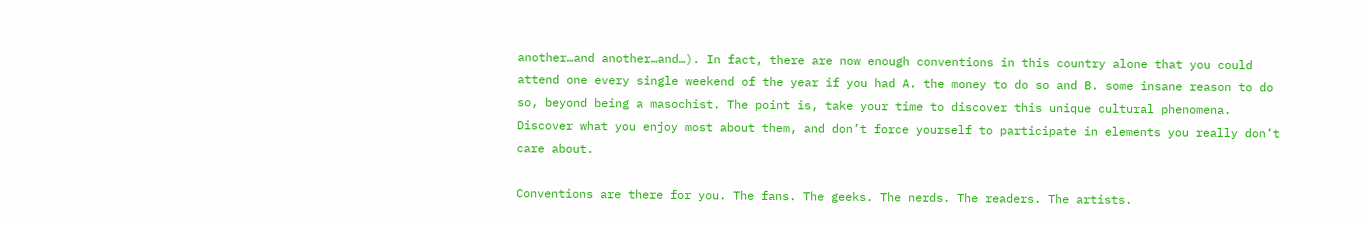another…and another…and…). In fact, there are now enough conventions in this country alone that you could attend one every single weekend of the year if you had A. the money to do so and B. some insane reason to do so, beyond being a masochist. The point is, take your time to discover this unique cultural phenomena. Discover what you enjoy most about them, and don’t force yourself to participate in elements you really don’t care about.

Conventions are there for you. The fans. The geeks. The nerds. The readers. The artists.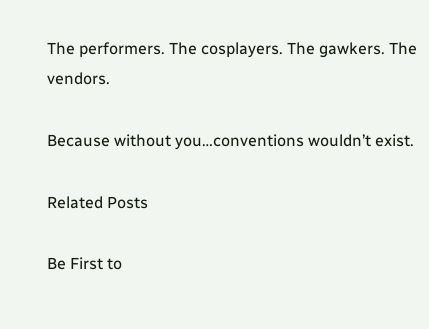The performers. The cosplayers. The gawkers. The vendors.

Because without you…conventions wouldn’t exist.

Related Posts

Be First to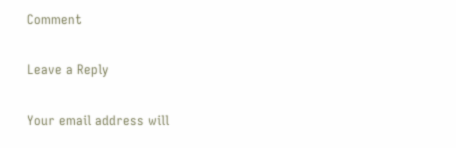Comment

Leave a Reply

Your email address will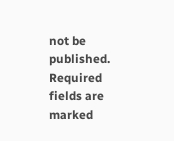not be published. Required fields are marked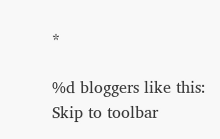*

%d bloggers like this:
Skip to toolbar